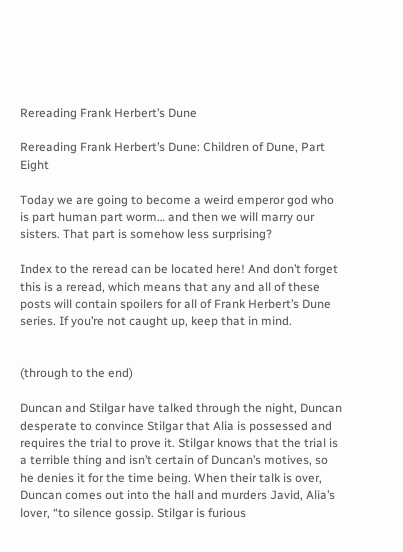Rereading Frank Herbert’s Dune

Rereading Frank Herbert’s Dune: Children of Dune, Part Eight

Today we are going to become a weird emperor god who is part human part worm… and then we will marry our sisters. That part is somehow less surprising?

Index to the reread can be located here! And don’t forget this is a reread, which means that any and all of these posts will contain spoilers for all of Frank Herbert’s Dune series. If you’re not caught up, keep that in mind.


(through to the end)

Duncan and Stilgar have talked through the night, Duncan desperate to convince Stilgar that Alia is possessed and requires the trial to prove it. Stilgar knows that the trial is a terrible thing and isn’t certain of Duncan’s motives, so he denies it for the time being. When their talk is over, Duncan comes out into the hall and murders Javid, Alia’s lover, “to silence gossip. Stilgar is furious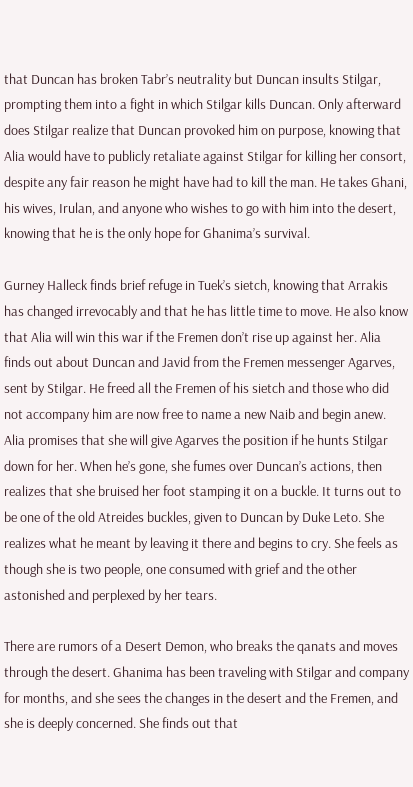that Duncan has broken Tabr’s neutrality but Duncan insults Stilgar, prompting them into a fight in which Stilgar kills Duncan. Only afterward does Stilgar realize that Duncan provoked him on purpose, knowing that Alia would have to publicly retaliate against Stilgar for killing her consort, despite any fair reason he might have had to kill the man. He takes Ghani, his wives, Irulan, and anyone who wishes to go with him into the desert, knowing that he is the only hope for Ghanima’s survival.

Gurney Halleck finds brief refuge in Tuek’s sietch, knowing that Arrakis has changed irrevocably and that he has little time to move. He also know that Alia will win this war if the Fremen don’t rise up against her. Alia finds out about Duncan and Javid from the Fremen messenger Agarves, sent by Stilgar. He freed all the Fremen of his sietch and those who did not accompany him are now free to name a new Naib and begin anew. Alia promises that she will give Agarves the position if he hunts Stilgar down for her. When he’s gone, she fumes over Duncan’s actions, then realizes that she bruised her foot stamping it on a buckle. It turns out to be one of the old Atreides buckles, given to Duncan by Duke Leto. She realizes what he meant by leaving it there and begins to cry. She feels as though she is two people, one consumed with grief and the other astonished and perplexed by her tears.

There are rumors of a Desert Demon, who breaks the qanats and moves through the desert. Ghanima has been traveling with Stilgar and company for months, and she sees the changes in the desert and the Fremen, and she is deeply concerned. She finds out that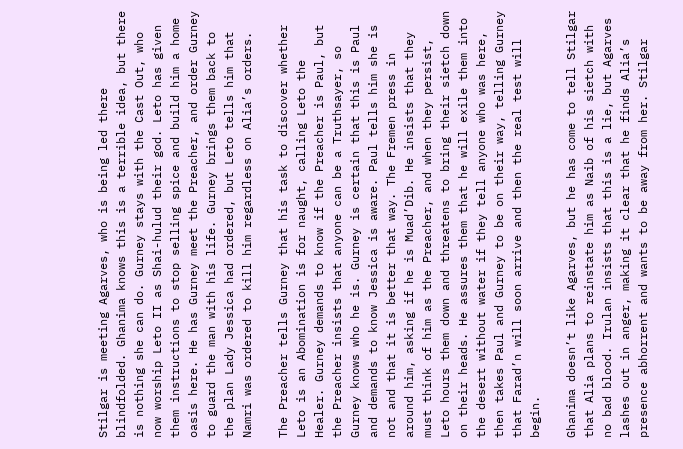Stilgar is meeting Agarves, who is being led there blindfolded. Ghanima knows this is a terrible idea, but there is nothing she can do. Gurney stays with the Cast Out, who now worship Leto II as Shai-hulud their god. Leto has given them instructions to stop selling spice and build him a home oasis here. He has Gurney meet the Preacher, and order Gurney to guard the man with his life. Gurney brings them back to the plan Lady Jessica had ordered, but Leto tells him that Namri was ordered to kill him regardless on Alia’s orders.

The Preacher tells Gurney that his task to discover whether Leto is an Abomination is for naught, calling Leto the Healer. Gurney demands to know if the Preacher is Paul, but the Preacher insists that anyone can be a Truthsayer, so Gurney knows who he is. Gurney is certain that this is Paul and demands to know Jessica is aware. Paul tells him she is not and that it is better that way. The Fremen press in around him, asking if he is Muad’Dib. He insists that they must think of him as the Preacher, and when they persist, Leto hours them down and threatens to bring their sietch down on their heads. He assures them that he will exile them into the desert without water if they tell anyone who was here, then takes Paul and Gurney to be on their way, telling Gurney that Farad’n will soon arrive and then the real test will begin.

Ghanima doesn’t like Agarves, but he has come to tell Stilgar that Alia plans to reinstate him as Naib of his sietch with no bad blood. Irulan insists that this is a lie, but Agarves lashes out in anger, making it clear that he finds Alia’s presence abhorrent and wants to be away from her. Stilgar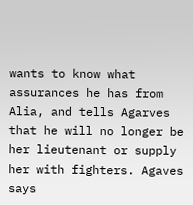wants to know what assurances he has from Alia, and tells Agarves that he will no longer be her lieutenant or supply her with fighters. Agaves says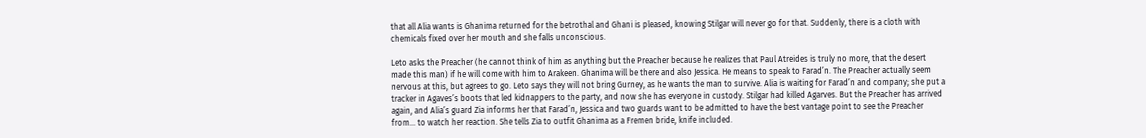that all Alia wants is Ghanima returned for the betrothal and Ghani is pleased, knowing Stilgar will never go for that. Suddenly, there is a cloth with chemicals fixed over her mouth and she falls unconscious.

Leto asks the Preacher (he cannot think of him as anything but the Preacher because he realizes that Paul Atreides is truly no more, that the desert made this man) if he will come with him to Arakeen. Ghanima will be there and also Jessica. He means to speak to Farad’n. The Preacher actually seem nervous at this, but agrees to go. Leto says they will not bring Gurney, as he wants the man to survive. Alia is waiting for Farad’n and company; she put a tracker in Agaves’s boots that led kidnappers to the party, and now she has everyone in custody. Stilgar had killed Agarves. But the Preacher has arrived again, and Alia’s guard Zia informs her that Farad’n, Jessica and two guards want to be admitted to have the best vantage point to see the Preacher from… to watch her reaction. She tells Zia to outfit Ghanima as a Fremen bride, knife included.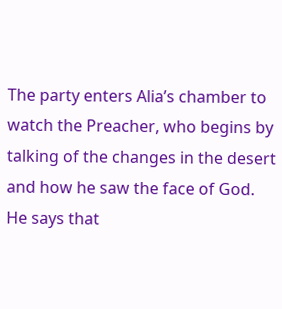The party enters Alia’s chamber to watch the Preacher, who begins by talking of the changes in the desert and how he saw the face of God. He says that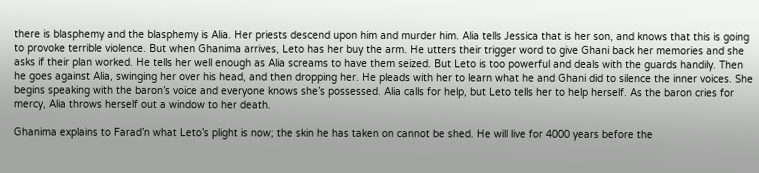there is blasphemy and the blasphemy is Alia. Her priests descend upon him and murder him. Alia tells Jessica that is her son, and knows that this is going to provoke terrible violence. But when Ghanima arrives, Leto has her buy the arm. He utters their trigger word to give Ghani back her memories and she asks if their plan worked. He tells her well enough as Alia screams to have them seized. But Leto is too powerful and deals with the guards handily. Then he goes against Alia, swinging her over his head, and then dropping her. He pleads with her to learn what he and Ghani did to silence the inner voices. She begins speaking with the baron’s voice and everyone knows she’s possessed. Alia calls for help, but Leto tells her to help herself. As the baron cries for mercy, Alia throws herself out a window to her death.

Ghanima explains to Farad’n what Leto’s plight is now; the skin he has taken on cannot be shed. He will live for 4000 years before the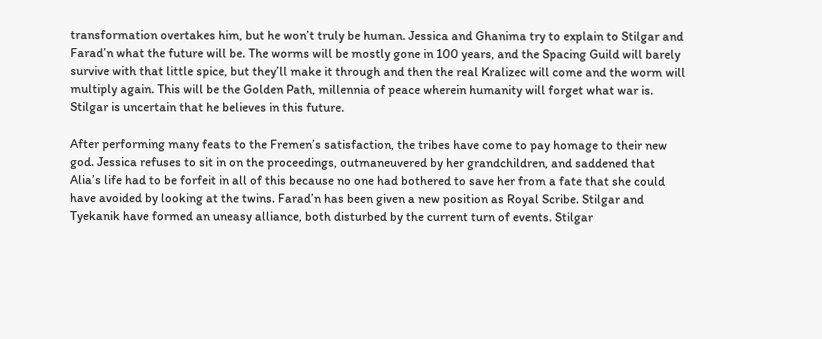transformation overtakes him, but he won’t truly be human. Jessica and Ghanima try to explain to Stilgar and Farad’n what the future will be. The worms will be mostly gone in 100 years, and the Spacing Guild will barely survive with that little spice, but they’ll make it through and then the real Kralizec will come and the worm will multiply again. This will be the Golden Path, millennia of peace wherein humanity will forget what war is. Stilgar is uncertain that he believes in this future.

After performing many feats to the Fremen’s satisfaction, the tribes have come to pay homage to their new god. Jessica refuses to sit in on the proceedings, outmaneuvered by her grandchildren, and saddened that Alia’s life had to be forfeit in all of this because no one had bothered to save her from a fate that she could have avoided by looking at the twins. Farad’n has been given a new position as Royal Scribe. Stilgar and Tyekanik have formed an uneasy alliance, both disturbed by the current turn of events. Stilgar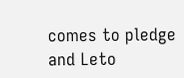comes to pledge and Leto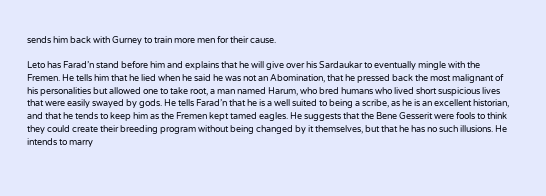sends him back with Gurney to train more men for their cause.

Leto has Farad’n stand before him and explains that he will give over his Sardaukar to eventually mingle with the Fremen. He tells him that he lied when he said he was not an Abomination, that he pressed back the most malignant of his personalities but allowed one to take root, a man named Harum, who bred humans who lived short suspicious lives that were easily swayed by gods. He tells Farad’n that he is a well suited to being a scribe, as he is an excellent historian, and that he tends to keep him as the Fremen kept tamed eagles. He suggests that the Bene Gesserit were fools to think they could create their breeding program without being changed by it themselves, but that he has no such illusions. He intends to marry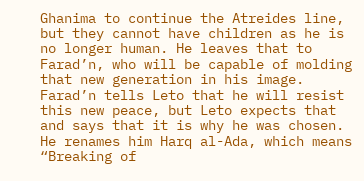Ghanima to continue the Atreides line, but they cannot have children as he is no longer human. He leaves that to Farad’n, who will be capable of molding that new generation in his image. Farad’n tells Leto that he will resist this new peace, but Leto expects that and says that it is why he was chosen. He renames him Harq al-Ada, which means “Breaking of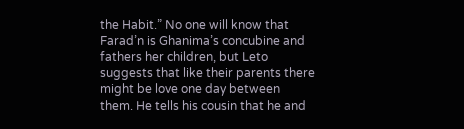the Habit.” No one will know that Farad’n is Ghanima’s concubine and fathers her children, but Leto suggests that like their parents there might be love one day between them. He tells his cousin that he and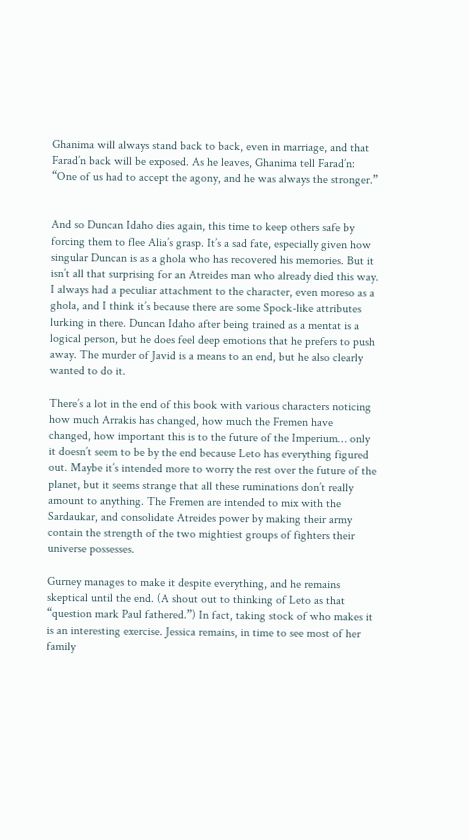Ghanima will always stand back to back, even in marriage, and that Farad’n back will be exposed. As he leaves, Ghanima tell Farad’n: “One of us had to accept the agony, and he was always the stronger.”


And so Duncan Idaho dies again, this time to keep others safe by forcing them to flee Alia’s grasp. It’s a sad fate, especially given how singular Duncan is as a ghola who has recovered his memories. But it isn’t all that surprising for an Atreides man who already died this way. I always had a peculiar attachment to the character, even moreso as a ghola, and I think it’s because there are some Spock-like attributes lurking in there. Duncan Idaho after being trained as a mentat is a logical person, but he does feel deep emotions that he prefers to push away. The murder of Javid is a means to an end, but he also clearly wanted to do it.

There’s a lot in the end of this book with various characters noticing how much Arrakis has changed, how much the Fremen have changed, how important this is to the future of the Imperium… only it doesn’t seem to be by the end because Leto has everything figured out. Maybe it’s intended more to worry the rest over the future of the planet, but it seems strange that all these ruminations don’t really amount to anything. The Fremen are intended to mix with the Sardaukar, and consolidate Atreides power by making their army contain the strength of the two mightiest groups of fighters their universe possesses.

Gurney manages to make it despite everything, and he remains skeptical until the end. (A shout out to thinking of Leto as that “question mark Paul fathered.”) In fact, taking stock of who makes it is an interesting exercise. Jessica remains, in time to see most of her family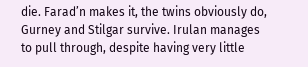die. Farad’n makes it, the twins obviously do, Gurney and Stilgar survive. Irulan manages to pull through, despite having very little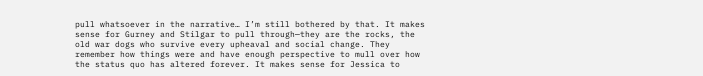pull whatsoever in the narrative… I’m still bothered by that. It makes sense for Gurney and Stilgar to pull through—they are the rocks, the old war dogs who survive every upheaval and social change. They remember how things were and have enough perspective to mull over how the status quo has altered forever. It makes sense for Jessica to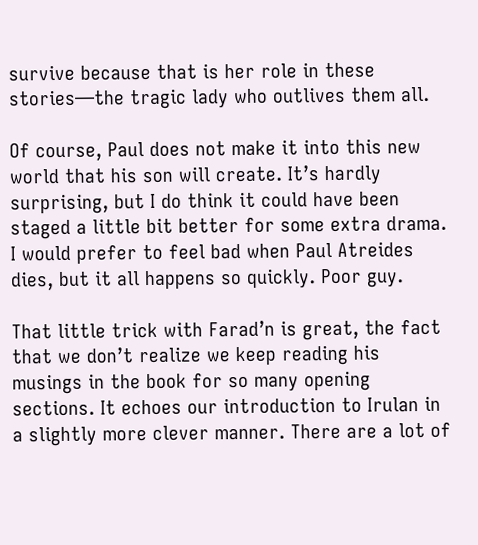survive because that is her role in these stories—the tragic lady who outlives them all.

Of course, Paul does not make it into this new world that his son will create. It’s hardly surprising, but I do think it could have been staged a little bit better for some extra drama. I would prefer to feel bad when Paul Atreides dies, but it all happens so quickly. Poor guy.

That little trick with Farad’n is great, the fact that we don’t realize we keep reading his musings in the book for so many opening sections. It echoes our introduction to Irulan in a slightly more clever manner. There are a lot of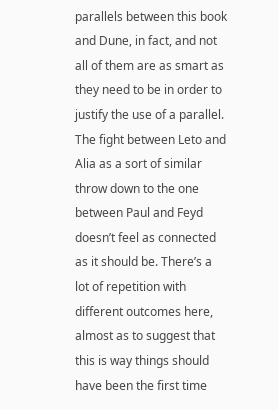parallels between this book and Dune, in fact, and not all of them are as smart as they need to be in order to justify the use of a parallel. The fight between Leto and Alia as a sort of similar throw down to the one between Paul and Feyd doesn’t feel as connected as it should be. There’s a lot of repetition with different outcomes here, almost as to suggest that this is way things should have been the first time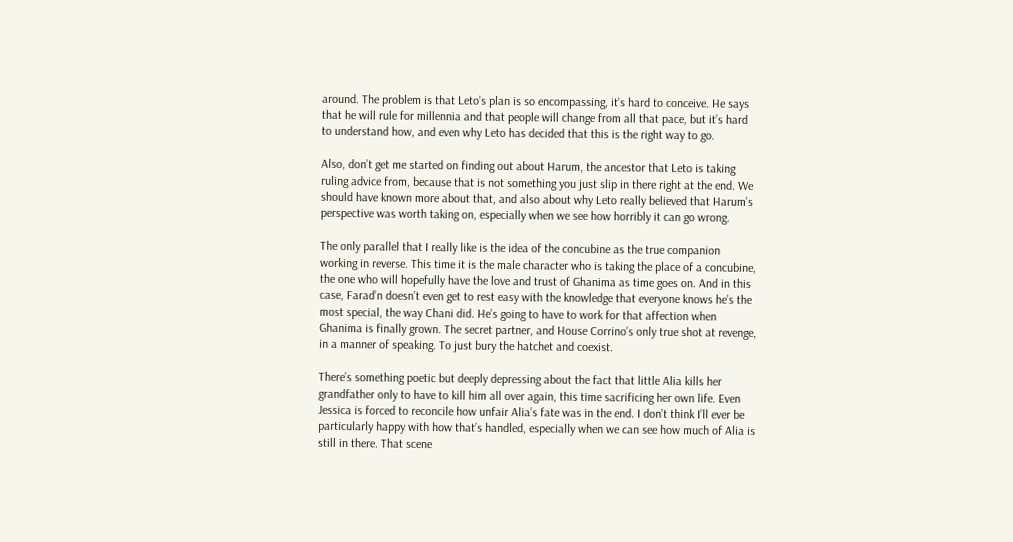around. The problem is that Leto’s plan is so encompassing, it’s hard to conceive. He says that he will rule for millennia and that people will change from all that pace, but it’s hard to understand how, and even why Leto has decided that this is the right way to go.

Also, don’t get me started on finding out about Harum, the ancestor that Leto is taking ruling advice from, because that is not something you just slip in there right at the end. We should have known more about that, and also about why Leto really believed that Harum’s perspective was worth taking on, especially when we see how horribly it can go wrong.

The only parallel that I really like is the idea of the concubine as the true companion working in reverse. This time it is the male character who is taking the place of a concubine, the one who will hopefully have the love and trust of Ghanima as time goes on. And in this case, Farad’n doesn’t even get to rest easy with the knowledge that everyone knows he’s the most special, the way Chani did. He’s going to have to work for that affection when Ghanima is finally grown. The secret partner, and House Corrino’s only true shot at revenge, in a manner of speaking. To just bury the hatchet and coexist.

There’s something poetic but deeply depressing about the fact that little Alia kills her grandfather only to have to kill him all over again, this time sacrificing her own life. Even Jessica is forced to reconcile how unfair Alia’s fate was in the end. I don’t think I’ll ever be particularly happy with how that’s handled, especially when we can see how much of Alia is still in there. That scene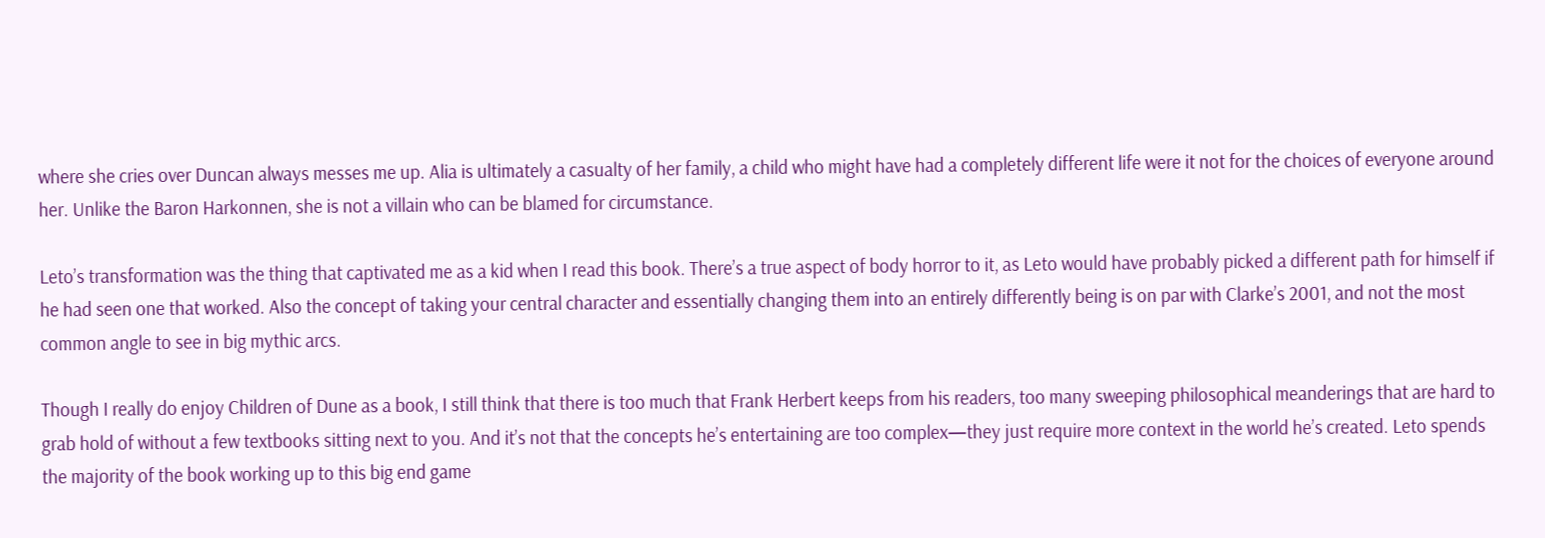where she cries over Duncan always messes me up. Alia is ultimately a casualty of her family, a child who might have had a completely different life were it not for the choices of everyone around her. Unlike the Baron Harkonnen, she is not a villain who can be blamed for circumstance.

Leto’s transformation was the thing that captivated me as a kid when I read this book. There’s a true aspect of body horror to it, as Leto would have probably picked a different path for himself if he had seen one that worked. Also the concept of taking your central character and essentially changing them into an entirely differently being is on par with Clarke’s 2001, and not the most common angle to see in big mythic arcs.

Though I really do enjoy Children of Dune as a book, I still think that there is too much that Frank Herbert keeps from his readers, too many sweeping philosophical meanderings that are hard to grab hold of without a few textbooks sitting next to you. And it’s not that the concepts he’s entertaining are too complex—they just require more context in the world he’s created. Leto spends the majority of the book working up to this big end game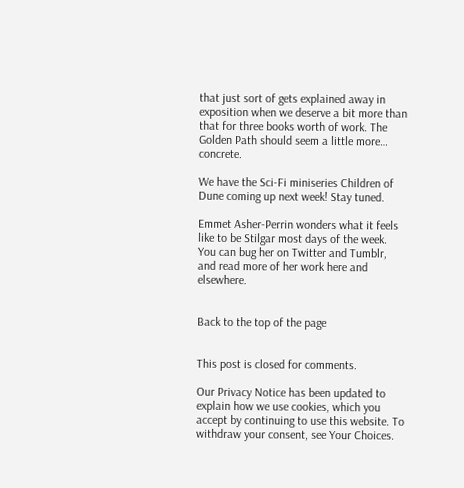that just sort of gets explained away in exposition when we deserve a bit more than that for three books worth of work. The Golden Path should seem a little more… concrete.

We have the Sci-Fi miniseries Children of Dune coming up next week! Stay tuned.

Emmet Asher-Perrin wonders what it feels like to be Stilgar most days of the week. You can bug her on Twitter and Tumblr, and read more of her work here and elsewhere.


Back to the top of the page


This post is closed for comments.

Our Privacy Notice has been updated to explain how we use cookies, which you accept by continuing to use this website. To withdraw your consent, see Your Choices.